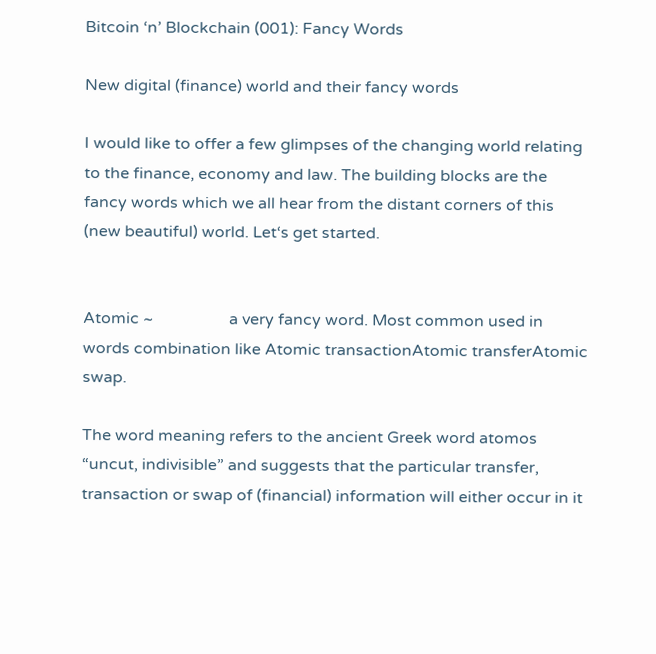Bitcoin ‘n’ Blockchain (001): Fancy Words

New digital (finance) world and their fancy words

I would like to offer a few glimpses of the changing world relating to the finance, economy and law. The building blocks are the fancy words which we all hear from the distant corners of this (new beautiful) world. Let‘s get started.


Atomic ~                   a very fancy word. Most common used in words combination like Atomic transactionAtomic transferAtomic swap.

The word meaning refers to the ancient Greek word atomos “uncut, indivisible” and suggests that the particular transfer, transaction or swap of (financial) information will either occur in it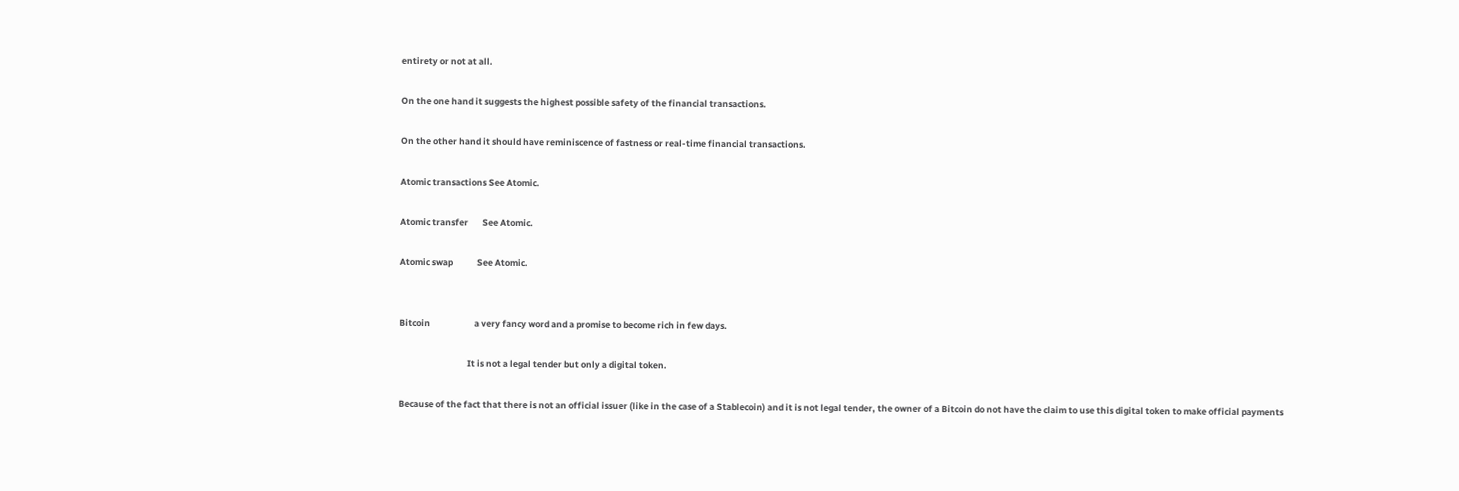entirety or not at all.

On the one hand it suggests the highest possible safety of the financial transactions.

On the other hand it should have reminiscence of fastness or real-time financial transactions.

Atomic transactions See Atomic.

Atomic transfer       See Atomic.

Atomic swap            See Atomic.


Bitcoin                      a very fancy word and a promise to become rich in few days.

                                  It is not a legal tender but only a digital token.

Because of the fact that there is not an official issuer (like in the case of a Stablecoin) and it is not legal tender, the owner of a Bitcoin do not have the claim to use this digital token to make official payments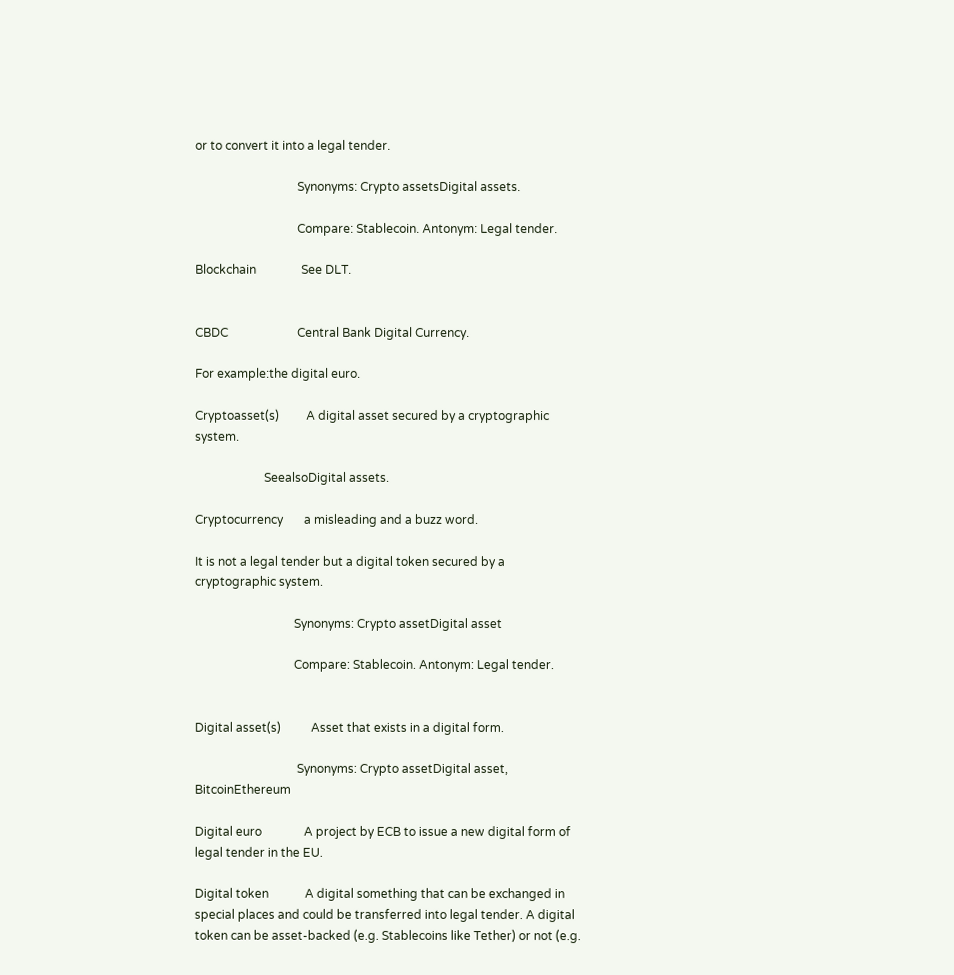or to convert it into a legal tender.

                                  Synonyms: Crypto assetsDigital assets.

                                  Compare: Stablecoin. Antonym: Legal tender.

Blockchain               See DLT.


CBDC                       Central Bank Digital Currency.

For example:the digital euro.

Cryptoasset(s)         A digital asset secured by a cryptographic system.

                       SeealsoDigital assets.

Cryptocurrency       a misleading and a buzz word.

It is not a legal tender but a digital token secured by a cryptographic system.

                                 Synonyms: Crypto assetDigital asset

                                 Compare: Stablecoin. Antonym: Legal tender.


Digital asset(s)          Asset that exists in a digital form.

                                  Synonyms: Crypto assetDigital asset, BitcoinEthereum

Digital euro              A project by ECB to issue a new digital form of legal tender in the EU.

Digital token            A digital something that can be exchanged in special places and could be transferred into legal tender. A digital token can be asset-backed (e.g. Stablecoins like Tether) or not (e.g.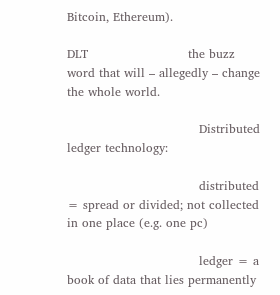Bitcoin, Ethereum).

DLT                         the buzz word that will – allegedly – change the whole world.

                                 Distributed ledger technology:

                                 distributed = spread or divided; not collected in one place (e.g. one pc)

                                 ledger = a book of data that lies permanently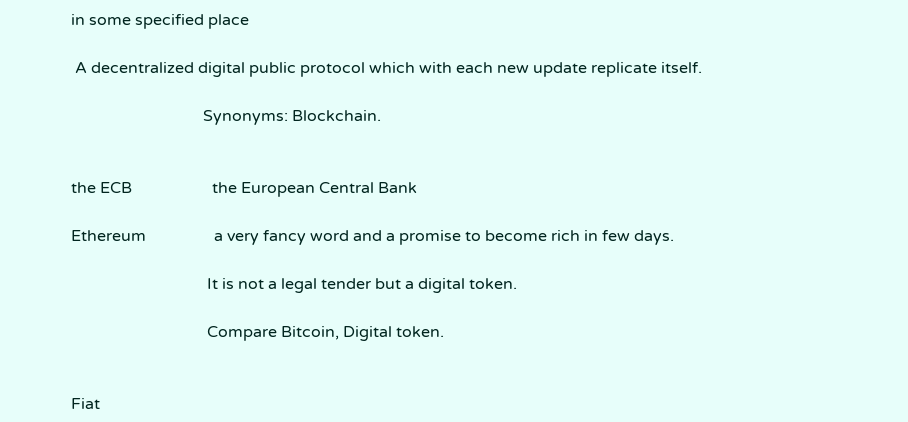in some specified place

 A decentralized digital public protocol which with each new update replicate itself.

                                 Synonyms: Blockchain.


the ECB                    the European Central Bank

Ethereum                 a very fancy word and a promise to become rich in few days.

                                  It is not a legal tender but a digital token.

                                  Compare Bitcoin, Digital token.


Fiat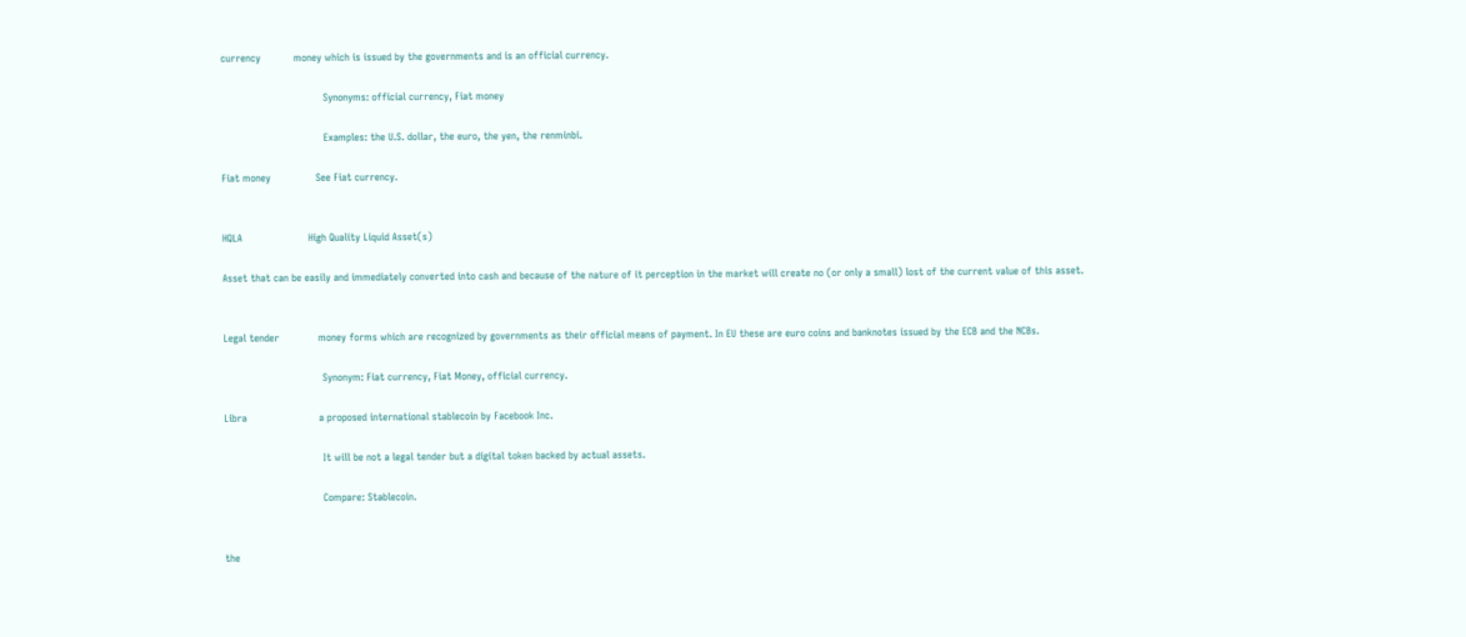currency           money which is issued by the governments and is an official currency.

                                  Synonyms: official currency, Fiat money

                                  Examples: the U.S. dollar, the euro, the yen, the renminbi.

Fiat money               See Fiat currency.


HQLA                      High Quality Liquid Asset(s)

Asset that can be easily and immediately converted into cash and because of the nature of it perception in the market will create no (or only a small) lost of the current value of this asset.


Legal tender             money forms which are recognized by governments as their official means of payment. In EU these are euro coins and banknotes issued by the ECB and the NCBs.

                                 Synonym: Fiat currency, Fiat Money, official currency.

Libra                        a proposed international stablecoin by Facebook Inc.

                                 It will be not a legal tender but a digital token backed by actual assets.

                                 Compare: Stablecoin.


the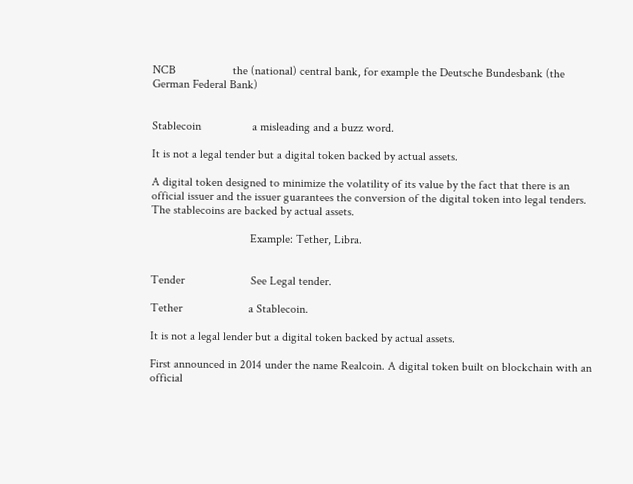NCB                   the (national) central bank, for example the Deutsche Bundesbank (the German Federal Bank)


Stablecoin                 a misleading and a buzz word.

It is not a legal tender but a digital token backed by actual assets.

A digital token designed to minimize the volatility of its value by the fact that there is an official issuer and the issuer guarantees the conversion of the digital token into legal tenders. The stablecoins are backed by actual assets.

                                 Example: Tether, Libra.


Tender                      See Legal tender.

Tether                      a Stablecoin.

It is not a legal lender but a digital token backed by actual assets.

First announced in 2014 under the name Realcoin. A digital token built on blockchain with an official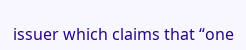issuer which claims that “one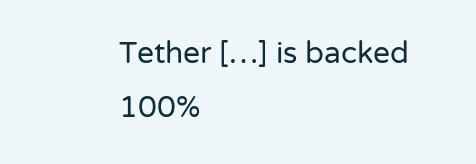Tether […] is backed 100%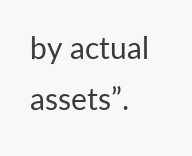by actual assets”.